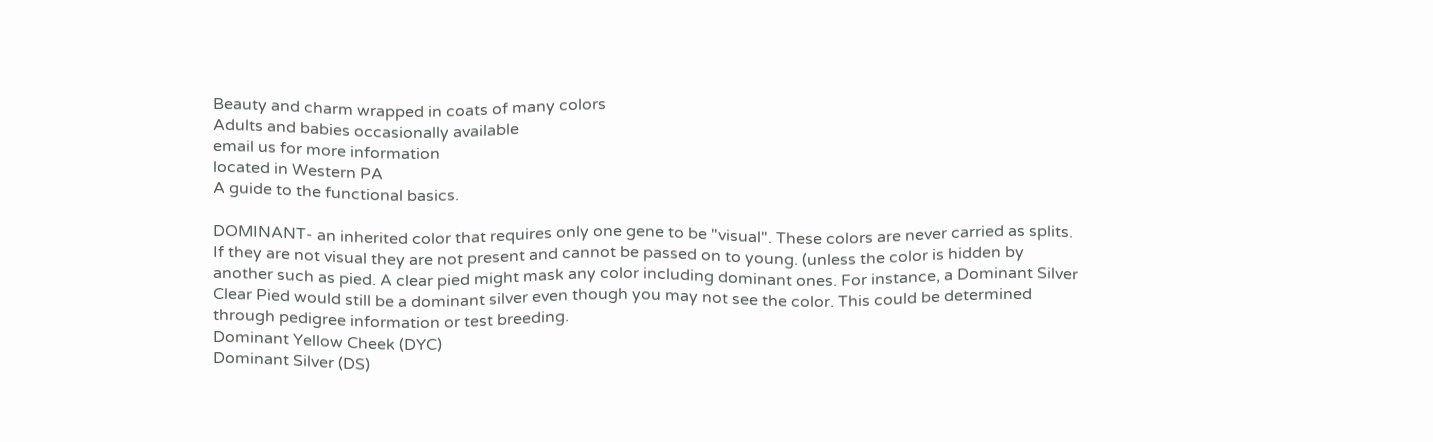Beauty and charm wrapped in coats of many colors
Adults and babies occasionally available
email us for more information
located in Western PA
A guide to the functional basics.

DOMINANT- an inherited color that requires only one gene to be "visual". These colors are never carried as splits. If they are not visual they are not present and cannot be passed on to young. (unless the color is hidden by another such as pied. A clear pied might mask any color including dominant ones. For instance, a Dominant Silver Clear Pied would still be a dominant silver even though you may not see the color. This could be determined through pedigree information or test breeding.
Dominant Yellow Cheek (DYC)
Dominant Silver (DS)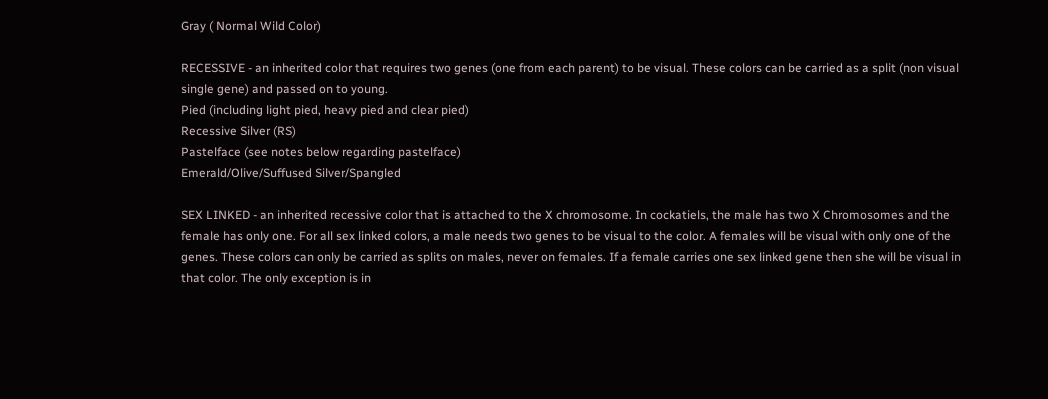Gray ( Normal Wild Color)

RECESSIVE - an inherited color that requires two genes (one from each parent) to be visual. These colors can be carried as a split (non visual single gene) and passed on to young.
Pied (including light pied, heavy pied and clear pied)
Recessive Silver (RS)
Pastelface (see notes below regarding pastelface)
Emerald/Olive/Suffused Silver/Spangled

SEX LINKED - an inherited recessive color that is attached to the X chromosome. In cockatiels, the male has two X Chromosomes and the female has only one. For all sex linked colors, a male needs two genes to be visual to the color. A females will be visual with only one of the genes. These colors can only be carried as splits on males, never on females. If a female carries one sex linked gene then she will be visual in that color. The only exception is in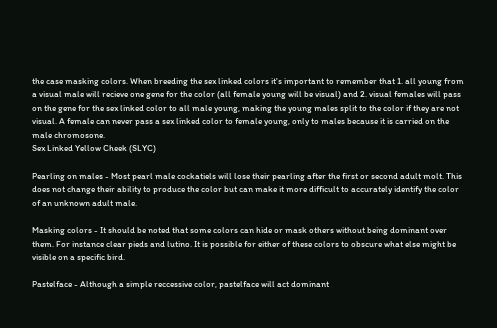the case masking colors. When breeding the sex linked colors it's important to remember that 1. all young from a visual male will recieve one gene for the color (all female young will be visual) and 2. visual females will pass on the gene for the sex linked color to all male young, making the young males split to the color if they are not visual. A female can never pass a sex linked color to female young, only to males because it is carried on the male chromosone.
Sex Linked Yellow Cheek (SLYC)

Pearling on males - Most pearl male cockatiels will lose their pearling after the first or second adult molt. This does not change their ability to produce the color but can make it more difficult to accurately identify the color of an unknown adult male.

Masking colors - It should be noted that some colors can hide or mask others without being dominant over them. For instance clear pieds and lutino. It is possible for either of these colors to obscure what else might be visible on a specific bird.

Pastelface - Although a simple reccessive color, pastelface will act dominant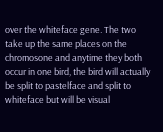over the whiteface gene. The two take up the same places on the chromosone and anytime they both occur in one bird, the bird will actually be split to pastelface and split to whiteface but will be visual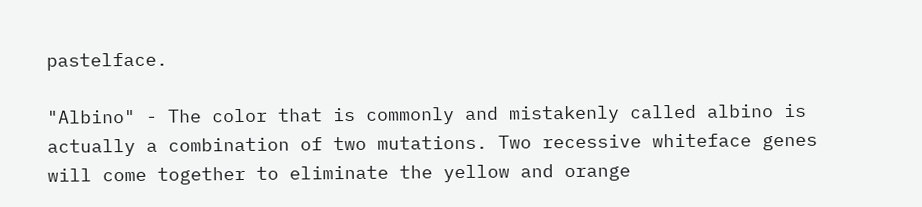pastelface.

"Albino" - The color that is commonly and mistakenly called albino is actually a combination of two mutations. Two recessive whiteface genes will come together to eliminate the yellow and orange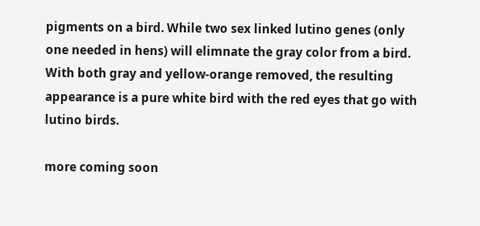pigments on a bird. While two sex linked lutino genes (only one needed in hens) will elimnate the gray color from a bird. With both gray and yellow-orange removed, the resulting appearance is a pure white bird with the red eyes that go with lutino birds.

more coming soon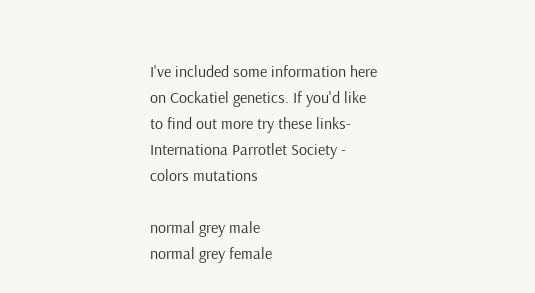I've included some information here on Cockatiel genetics. If you'd like to find out more try these links-
Internationa Parrotlet Society - colors mutations

normal grey male
normal grey female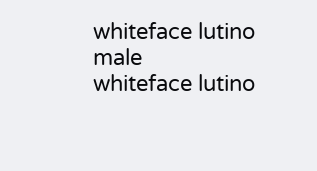whiteface lutino male
whiteface lutino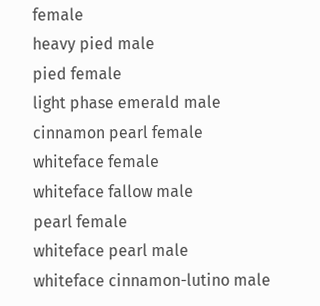female
heavy pied male
pied female
light phase emerald male
cinnamon pearl female
whiteface female
whiteface fallow male
pearl female
whiteface pearl male
whiteface cinnamon-lutino male